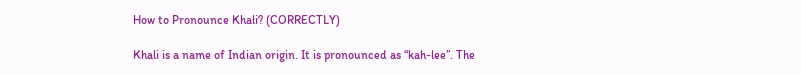How to Pronounce Khali? (CORRECTLY)

Khali is a name of Indian origin. It is pronounced as “kah-lee”. The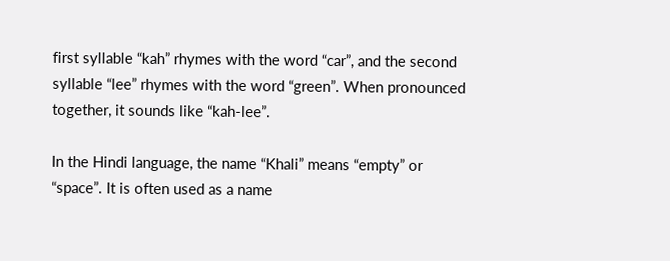first syllable “kah” rhymes with the word “car”, and the second syllable “lee” rhymes with the word “green”. When pronounced together, it sounds like “kah-lee”.

In the Hindi language, the name “Khali” means “empty” or “space”. It is often used as a name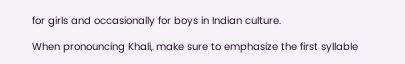for girls and occasionally for boys in Indian culture.

When pronouncing Khali, make sure to emphasize the first syllable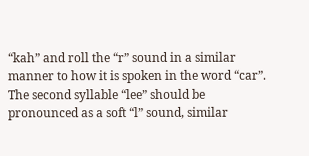“kah” and roll the “r” sound in a similar manner to how it is spoken in the word “car”. The second syllable “lee” should be pronounced as a soft “l” sound, similar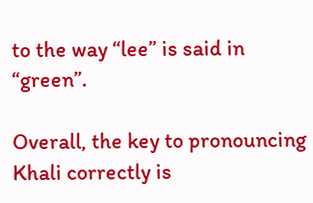to the way “lee” is said in “green”.

Overall, the key to pronouncing Khali correctly is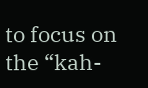to focus on the “kah-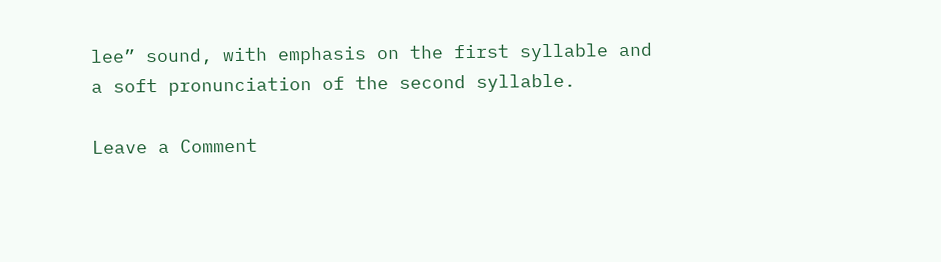lee” sound, with emphasis on the first syllable and a soft pronunciation of the second syllable.

Leave a Comment